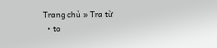Trang chủ » Tra từ
  • to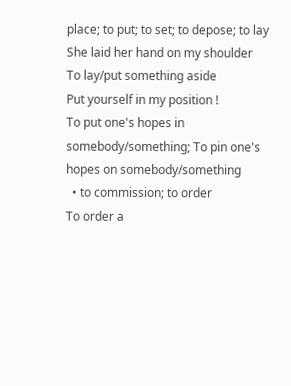place; to put; to set; to depose; to lay
She laid her hand on my shoulder
To lay/put something aside
Put yourself in my position !
To put one's hopes in somebody/something; To pin one's hopes on somebody/something
  • to commission; to order
To order a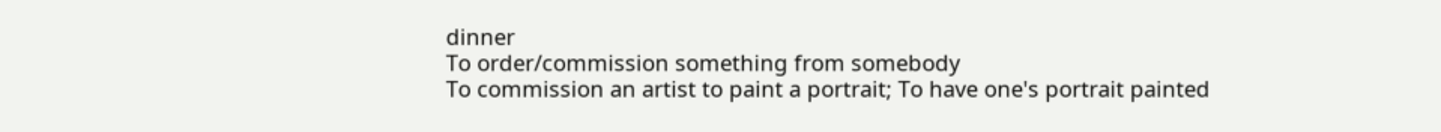dinner
To order/commission something from somebody
To commission an artist to paint a portrait; To have one's portrait painted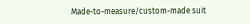Made-to-measure/custom-made suit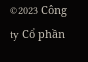©2023 Công ty Cổ phần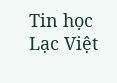Tin học Lạc Việt